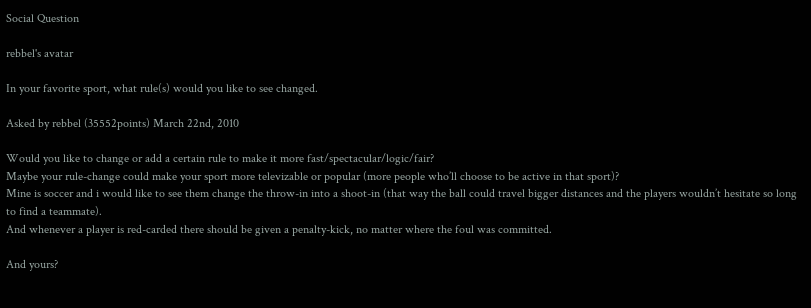Social Question

rebbel's avatar

In your favorite sport, what rule(s) would you like to see changed.

Asked by rebbel (35552points) March 22nd, 2010

Would you like to change or add a certain rule to make it more fast/spectacular/logic/fair?
Maybe your rule-change could make your sport more televizable or popular (more people who’ll choose to be active in that sport)?
Mine is soccer and i would like to see them change the throw-in into a shoot-in (that way the ball could travel bigger distances and the players wouldn’t hesitate so long to find a teammate).
And whenever a player is red-carded there should be given a penalty-kick, no matter where the foul was committed.

And yours?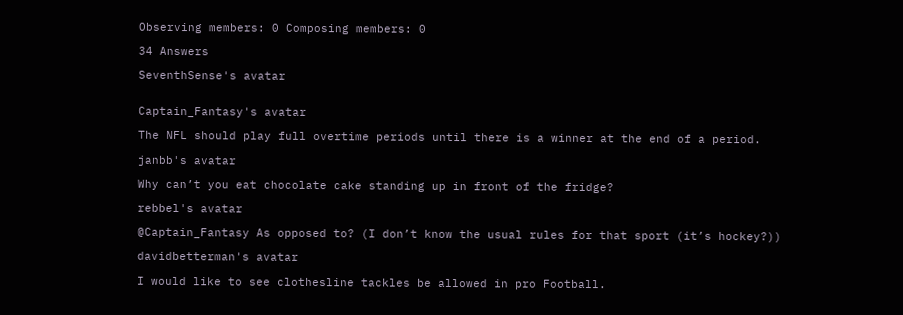Observing members: 0 Composing members: 0

34 Answers

SeventhSense's avatar


Captain_Fantasy's avatar

The NFL should play full overtime periods until there is a winner at the end of a period.

janbb's avatar

Why can’t you eat chocolate cake standing up in front of the fridge?

rebbel's avatar

@Captain_Fantasy As opposed to? (I don’t know the usual rules for that sport (it’s hockey?))

davidbetterman's avatar

I would like to see clothesline tackles be allowed in pro Football.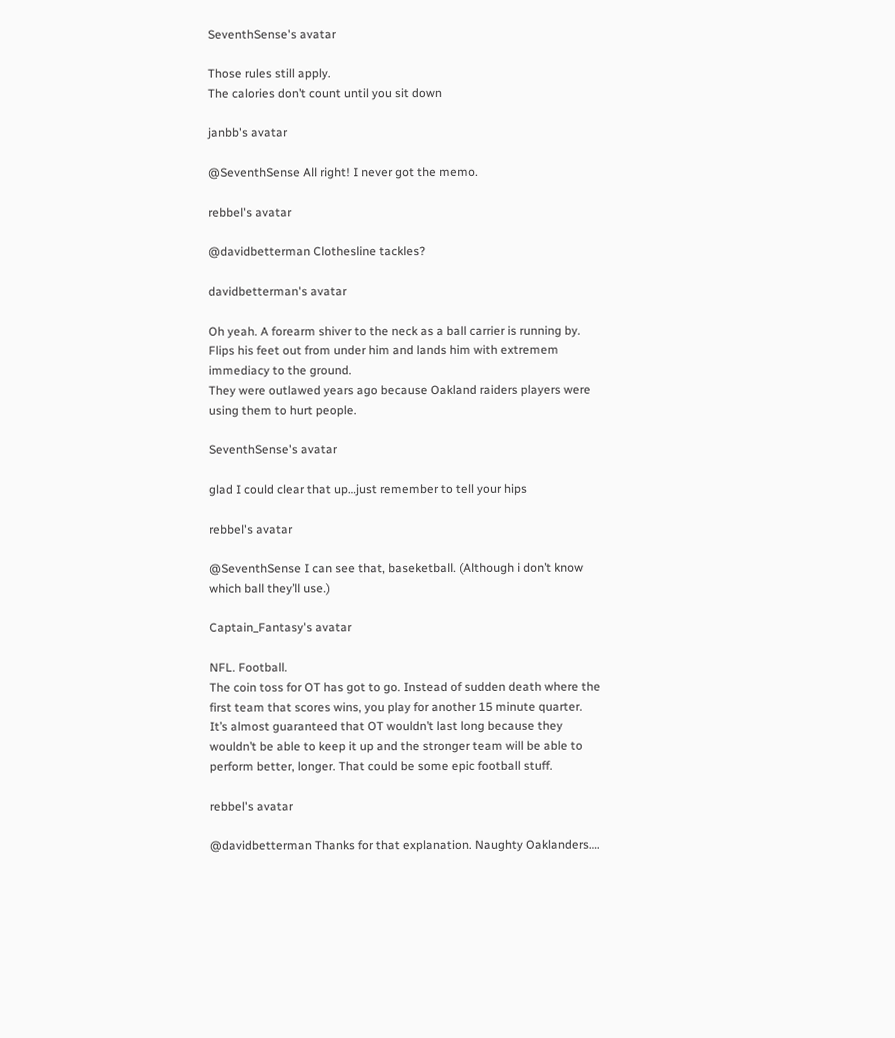SeventhSense's avatar

Those rules still apply.
The calories don’t count until you sit down

janbb's avatar

@SeventhSense All right! I never got the memo.

rebbel's avatar

@davidbetterman Clothesline tackles?

davidbetterman's avatar

Oh yeah. A forearm shiver to the neck as a ball carrier is running by. Flips his feet out from under him and lands him with extremem immediacy to the ground.
They were outlawed years ago because Oakland raiders players were using them to hurt people.

SeventhSense's avatar

glad I could clear that up…just remember to tell your hips

rebbel's avatar

@SeventhSense I can see that, baseketball. (Although i don’t know which ball they’ll use.)

Captain_Fantasy's avatar

NFL. Football.
The coin toss for OT has got to go. Instead of sudden death where the first team that scores wins, you play for another 15 minute quarter. It’s almost guaranteed that OT wouldn’t last long because they wouldn’t be able to keep it up and the stronger team will be able to perform better, longer. That could be some epic football stuff.

rebbel's avatar

@davidbetterman Thanks for that explanation. Naughty Oaklanders….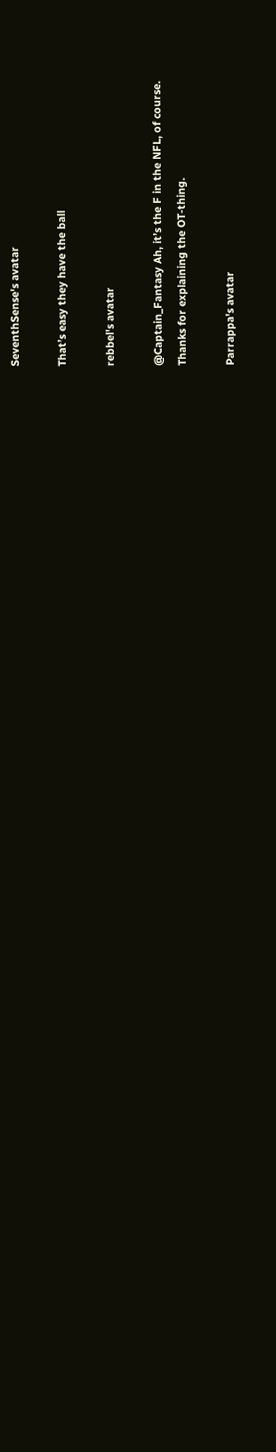SeventhSense's avatar

That’s easy they have the ball

rebbel's avatar

@Captain_Fantasy Ah, it’s the F in the NFL, of course.
Thanks for explaining the OT-thing.

Parrappa's avatar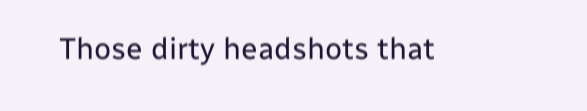Those dirty headshots that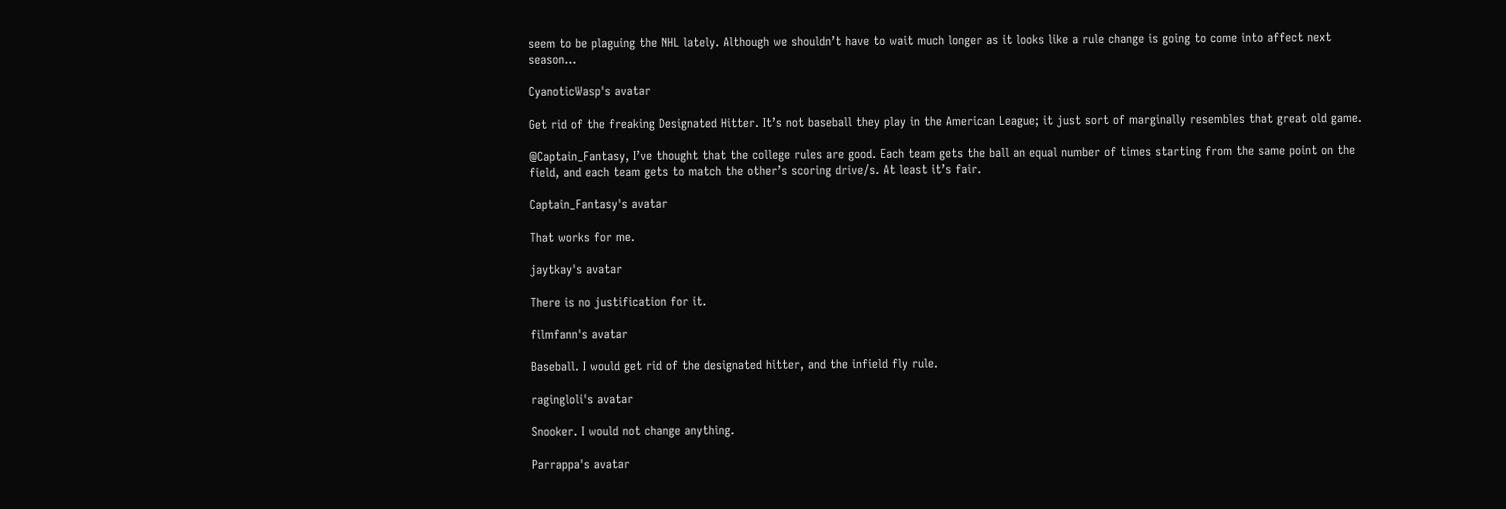seem to be plaguing the NHL lately. Although we shouldn’t have to wait much longer as it looks like a rule change is going to come into affect next season…

CyanoticWasp's avatar

Get rid of the freaking Designated Hitter. It’s not baseball they play in the American League; it just sort of marginally resembles that great old game.

@Captain_Fantasy, I’ve thought that the college rules are good. Each team gets the ball an equal number of times starting from the same point on the field, and each team gets to match the other’s scoring drive/s. At least it’s fair.

Captain_Fantasy's avatar

That works for me.

jaytkay's avatar

There is no justification for it.

filmfann's avatar

Baseball. I would get rid of the designated hitter, and the infield fly rule.

ragingloli's avatar

Snooker. I would not change anything.

Parrappa's avatar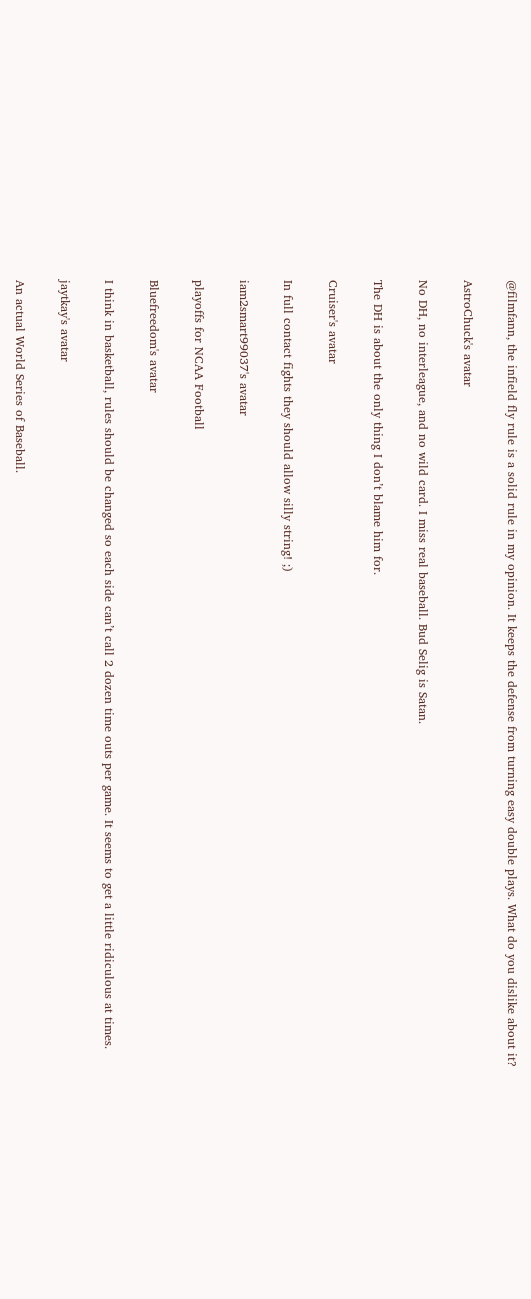@filmfann, the infield fly rule is a solid rule in my opinion. It keeps the defense from turning easy double plays. What do you dislike about it?

AstroChuck's avatar

No DH, no interleague, and no wild card. I miss real baseball. Bud Selig is Satan.

The DH is about the only thing I don’t blame him for.

Cruiser's avatar

In full contact fights they should allow silly string! ;)

iam2smart99037's avatar

playoffs for NCAA Football

Bluefreedom's avatar

I think in basketball, rules should be changed so each side can’t call 2 dozen time outs per game. It seems to get a little ridiculous at times.

jaytkay's avatar

An actual World Series of Baseball.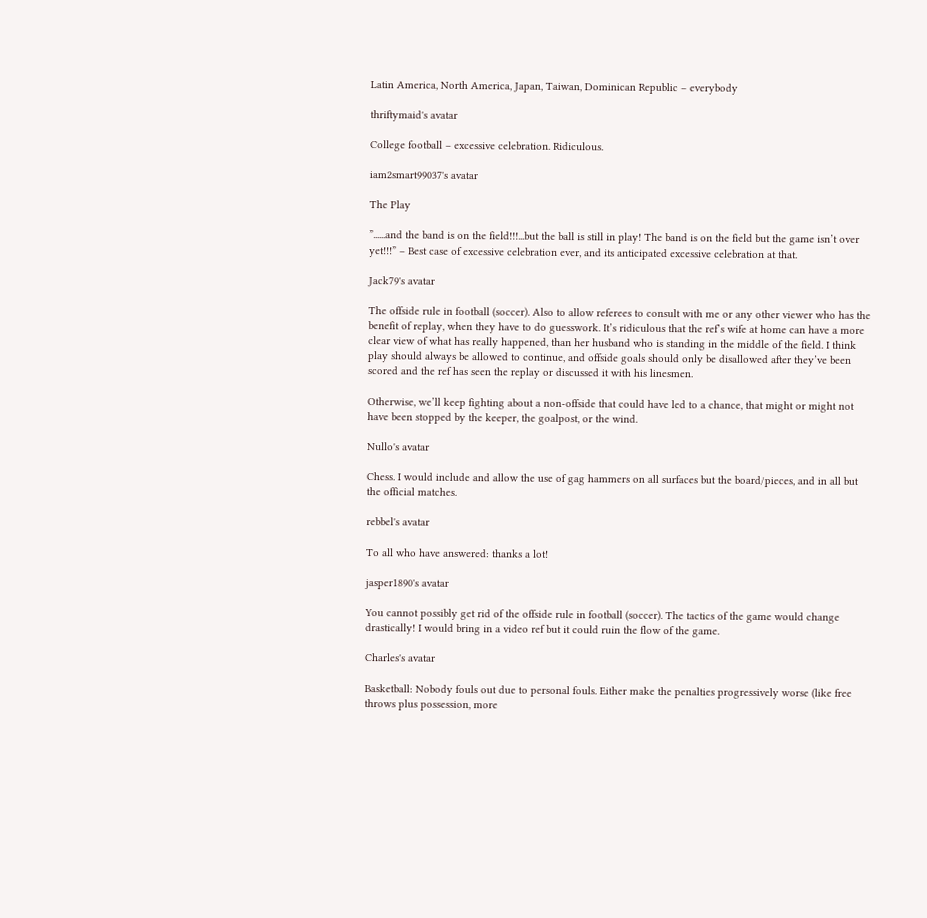Latin America, North America, Japan, Taiwan, Dominican Republic – everybody

thriftymaid's avatar

College football – excessive celebration. Ridiculous.

iam2smart99037's avatar

The Play

”......and the band is on the field!!!...but the ball is still in play! The band is on the field but the game isn’t over yet!!!” – Best case of excessive celebration ever, and its anticipated excessive celebration at that.

Jack79's avatar

The offside rule in football (soccer). Also to allow referees to consult with me or any other viewer who has the benefit of replay, when they have to do guesswork. It’s ridiculous that the ref’s wife at home can have a more clear view of what has really happened, than her husband who is standing in the middle of the field. I think play should always be allowed to continue, and offside goals should only be disallowed after they’ve been scored and the ref has seen the replay or discussed it with his linesmen.

Otherwise, we’ll keep fighting about a non-offside that could have led to a chance, that might or might not have been stopped by the keeper, the goalpost, or the wind.

Nullo's avatar

Chess. I would include and allow the use of gag hammers on all surfaces but the board/pieces, and in all but the official matches.

rebbel's avatar

To all who have answered: thanks a lot!

jasper1890's avatar

You cannot possibly get rid of the offside rule in football (soccer). The tactics of the game would change drastically! I would bring in a video ref but it could ruin the flow of the game.

Charles's avatar

Basketball: Nobody fouls out due to personal fouls. Either make the penalties progressively worse (like free throws plus possession, more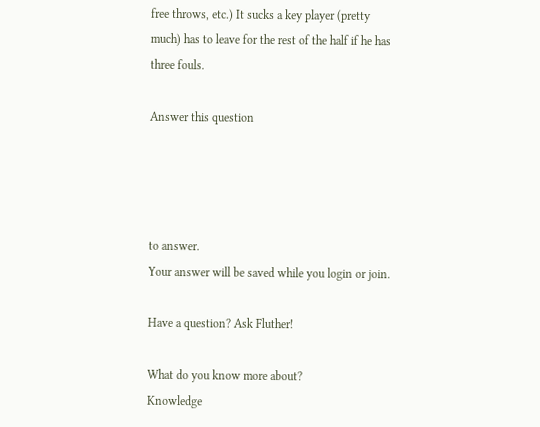free throws, etc.) It sucks a key player (pretty much) has to leave for the rest of the half if he has three fouls.

Answer this question




to answer.
Your answer will be saved while you login or join.

Have a question? Ask Fluther!

What do you know more about?
Knowledge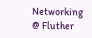Networking @ Fluther